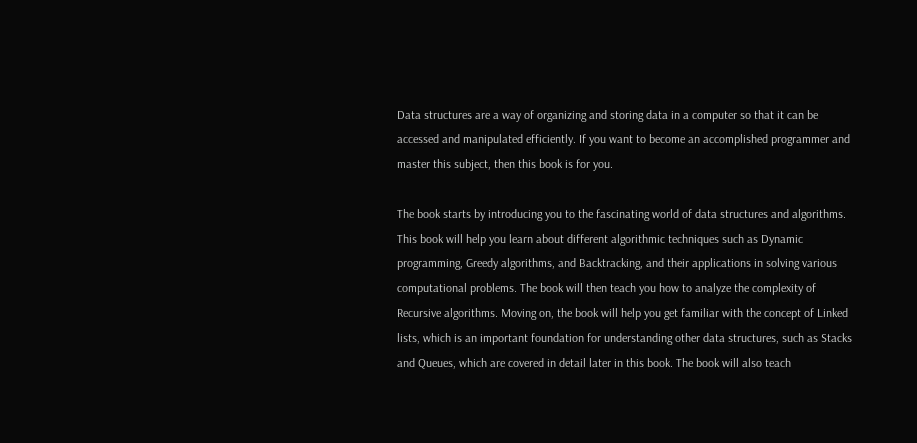Data structures are a way of organizing and storing data in a computer so that it can be accessed and manipulated efficiently. If you want to become an accomplished programmer and master this subject, then this book is for you.

The book starts by introducing you to the fascinating world of data structures and algorithms. This book will help you learn about different algorithmic techniques such as Dynamic programming, Greedy algorithms, and Backtracking, and their applications in solving various computational problems. The book will then teach you how to analyze the complexity of Recursive algorithms. Moving on, the book will help you get familiar with the concept of Linked lists, which is an important foundation for understanding other data structures, such as Stacks and Queues, which are covered in detail later in this book. The book will also teach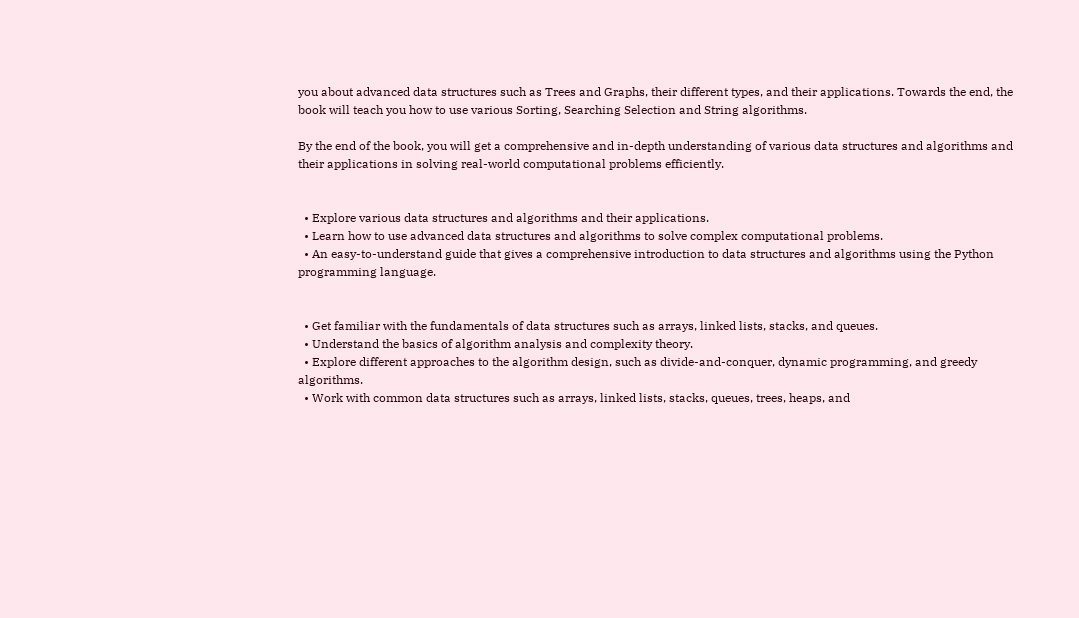you about advanced data structures such as Trees and Graphs, their different types, and their applications. Towards the end, the book will teach you how to use various Sorting, Searching Selection and String algorithms.

By the end of the book, you will get a comprehensive and in-depth understanding of various data structures and algorithms and their applications in solving real-world computational problems efficiently.


  • Explore various data structures and algorithms and their applications.
  • Learn how to use advanced data structures and algorithms to solve complex computational problems.
  • An easy-to-understand guide that gives a comprehensive introduction to data structures and algorithms using the Python programming language.


  • Get familiar with the fundamentals of data structures such as arrays, linked lists, stacks, and queues.
  • Understand the basics of algorithm analysis and complexity theory.
  • Explore different approaches to the algorithm design, such as divide-and-conquer, dynamic programming, and greedy algorithms.
  • Work with common data structures such as arrays, linked lists, stacks, queues, trees, heaps, and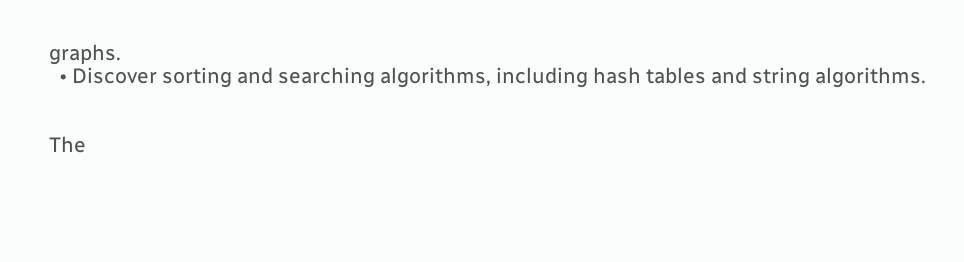graphs.
  • Discover sorting and searching algorithms, including hash tables and string algorithms.


The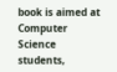book is aimed at Computer Science students,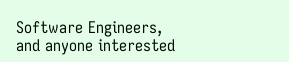Software Engineers, and anyone interested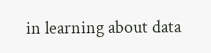in learning about data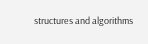structures and algorithms